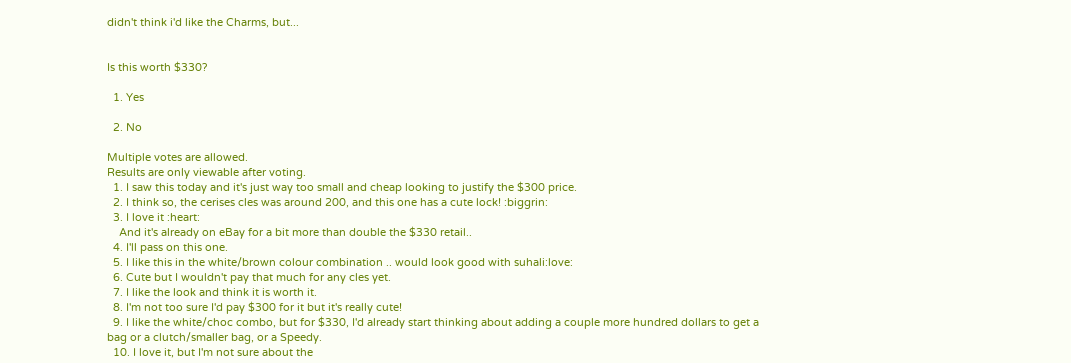didn't think i'd like the Charms, but...


Is this worth $330?

  1. Yes

  2. No

Multiple votes are allowed.
Results are only viewable after voting.
  1. I saw this today and it's just way too small and cheap looking to justify the $300 price.
  2. I think so, the cerises cles was around 200, and this one has a cute lock! :biggrin:
  3. I love it :heart:
    And it's already on eBay for a bit more than double the $330 retail..
  4. I'll pass on this one.
  5. I like this in the white/brown colour combination .. would look good with suhali:love:
  6. Cute but I wouldn't pay that much for any cles yet.
  7. I like the look and think it is worth it.
  8. I'm not too sure I'd pay $300 for it but it's really cute!
  9. I like the white/choc combo, but for $330, I'd already start thinking about adding a couple more hundred dollars to get a bag or a clutch/smaller bag, or a Speedy.
  10. I love it, but I'm not sure about the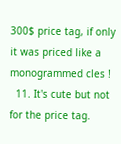300$ price tag, if only it was priced like a monogrammed cles !
  11. It's cute but not for the price tag.